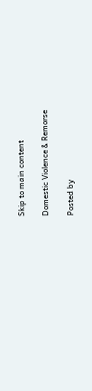Skip to main content

Domestic Violence & Remorse

Posted by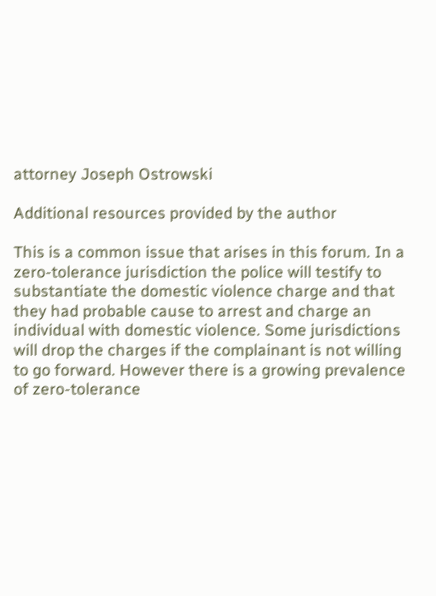attorney Joseph Ostrowski

Additional resources provided by the author

This is a common issue that arises in this forum. In a zero-tolerance jurisdiction the police will testify to substantiate the domestic violence charge and that they had probable cause to arrest and charge an individual with domestic violence. Some jurisdictions will drop the charges if the complainant is not willing to go forward. However there is a growing prevalence of zero-tolerance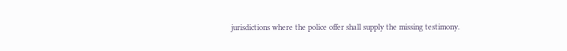jurisdictions where the police offer shall supply the missing testimony.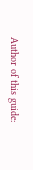Author of this guide: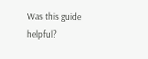Was this guide helpful?